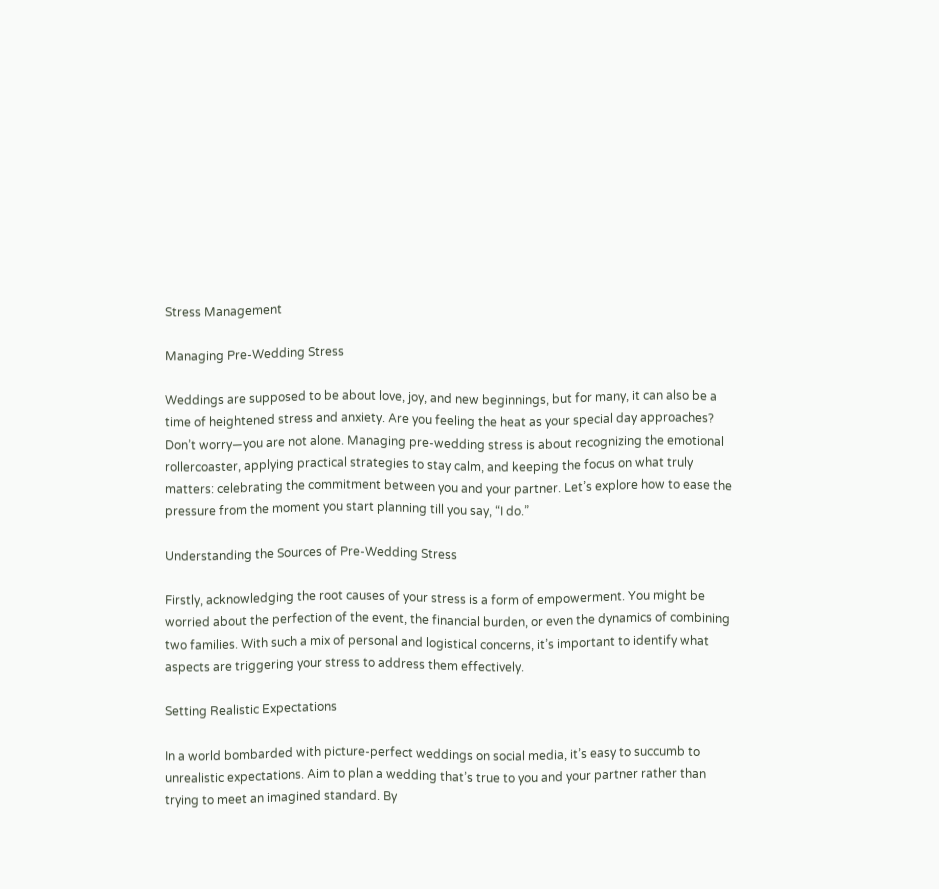Stress Management

Managing Pre-Wedding Stress

Weddings are supposed to be about love, joy, and new beginnings, but for many, it can also be a time of heightened stress and anxiety. Are you feeling the heat as your special day approaches? Don’t worry—you are not alone. Managing pre-wedding stress is about recognizing the emotional rollercoaster, applying practical strategies to stay calm, and keeping the focus on what truly matters: celebrating the commitment between you and your partner. Let’s explore how to ease the pressure from the moment you start planning till you say, “I do.”

Understanding the Sources of Pre-Wedding Stress

Firstly, acknowledging the root causes of your stress is a form of empowerment. You might be worried about the perfection of the event, the financial burden, or even the dynamics of combining two families. With such a mix of personal and logistical concerns, it’s important to identify what aspects are triggering your stress to address them effectively.

Setting Realistic Expectations

In a world bombarded with picture-perfect weddings on social media, it’s easy to succumb to unrealistic expectations. Aim to plan a wedding that’s true to you and your partner rather than trying to meet an imagined standard. By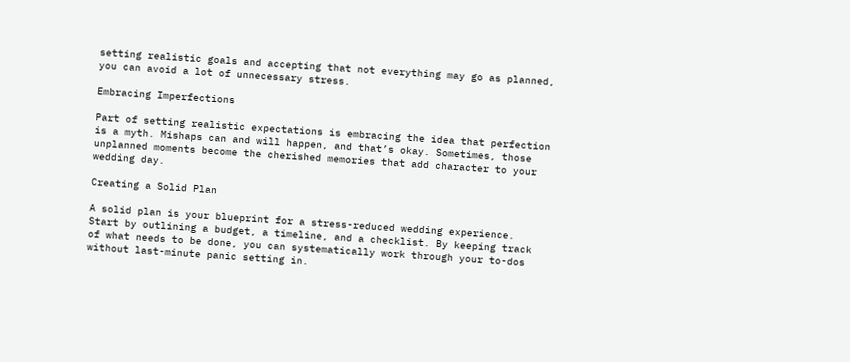setting realistic goals and accepting that not everything may go as planned, you can avoid a lot of unnecessary stress.

Embracing Imperfections

Part of setting realistic expectations is embracing the idea that perfection is a myth. Mishaps can and will happen, and that’s okay. Sometimes, those unplanned moments become the cherished memories that add character to your wedding day.

Creating a Solid Plan

A solid plan is your blueprint for a stress-reduced wedding experience. Start by outlining a budget, a timeline, and a checklist. By keeping track of what needs to be done, you can systematically work through your to-dos without last-minute panic setting in.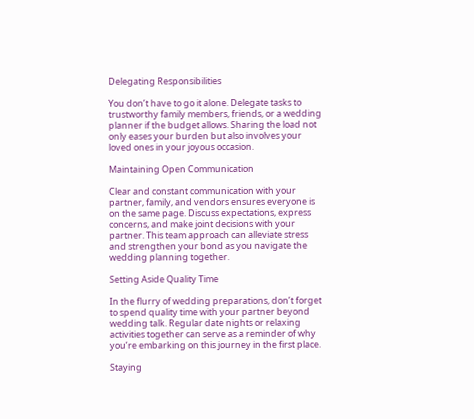Delegating Responsibilities

You don’t have to go it alone. Delegate tasks to trustworthy family members, friends, or a wedding planner if the budget allows. Sharing the load not only eases your burden but also involves your loved ones in your joyous occasion.

Maintaining Open Communication

Clear and constant communication with your partner, family, and vendors ensures everyone is on the same page. Discuss expectations, express concerns, and make joint decisions with your partner. This team approach can alleviate stress and strengthen your bond as you navigate the wedding planning together.

Setting Aside Quality Time

In the flurry of wedding preparations, don’t forget to spend quality time with your partner beyond wedding talk. Regular date nights or relaxing activities together can serve as a reminder of why you’re embarking on this journey in the first place.

Staying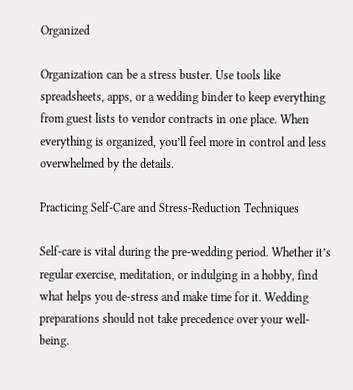Organized

Organization can be a stress buster. Use tools like spreadsheets, apps, or a wedding binder to keep everything from guest lists to vendor contracts in one place. When everything is organized, you’ll feel more in control and less overwhelmed by the details.

Practicing Self-Care and Stress-Reduction Techniques

Self-care is vital during the pre-wedding period. Whether it’s regular exercise, meditation, or indulging in a hobby, find what helps you de-stress and make time for it. Wedding preparations should not take precedence over your well-being.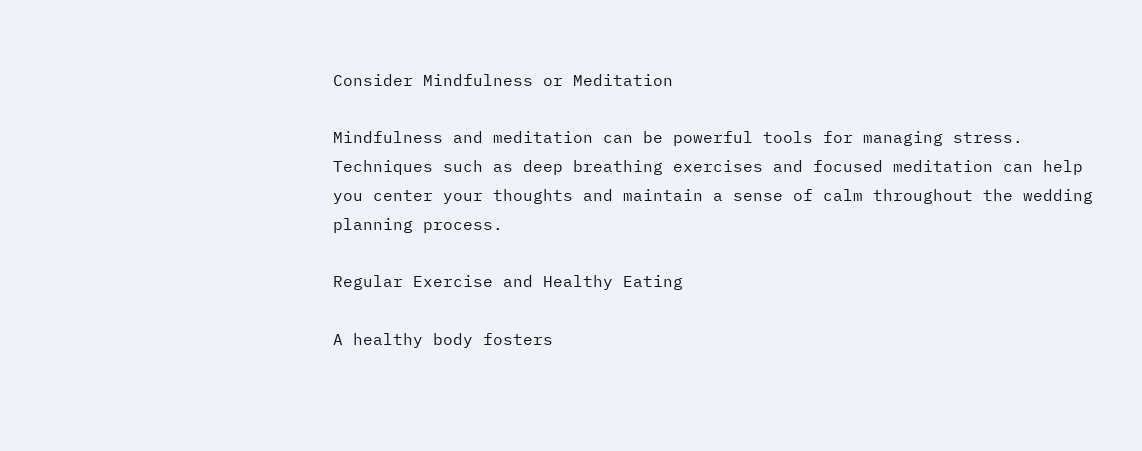Consider Mindfulness or Meditation

Mindfulness and meditation can be powerful tools for managing stress. Techniques such as deep breathing exercises and focused meditation can help you center your thoughts and maintain a sense of calm throughout the wedding planning process.

Regular Exercise and Healthy Eating

A healthy body fosters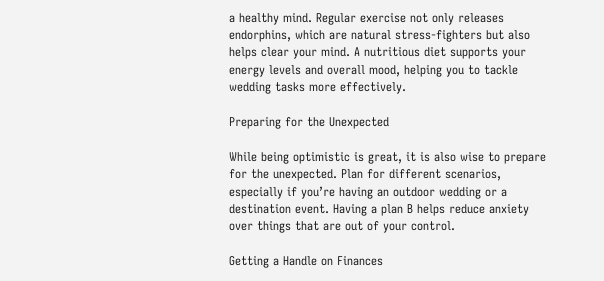a healthy mind. Regular exercise not only releases endorphins, which are natural stress-fighters but also helps clear your mind. A nutritious diet supports your energy levels and overall mood, helping you to tackle wedding tasks more effectively.

Preparing for the Unexpected

While being optimistic is great, it is also wise to prepare for the unexpected. Plan for different scenarios, especially if you’re having an outdoor wedding or a destination event. Having a plan B helps reduce anxiety over things that are out of your control.

Getting a Handle on Finances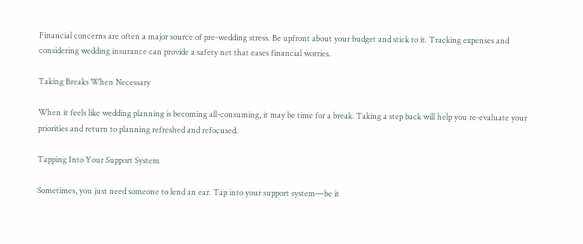Financial concerns are often a major source of pre-wedding stress. Be upfront about your budget and stick to it. Tracking expenses and considering wedding insurance can provide a safety net that eases financial worries.

Taking Breaks When Necessary

When it feels like wedding planning is becoming all-consuming, it may be time for a break. Taking a step back will help you re-evaluate your priorities and return to planning refreshed and refocused.

Tapping Into Your Support System

Sometimes, you just need someone to lend an ear. Tap into your support system—be it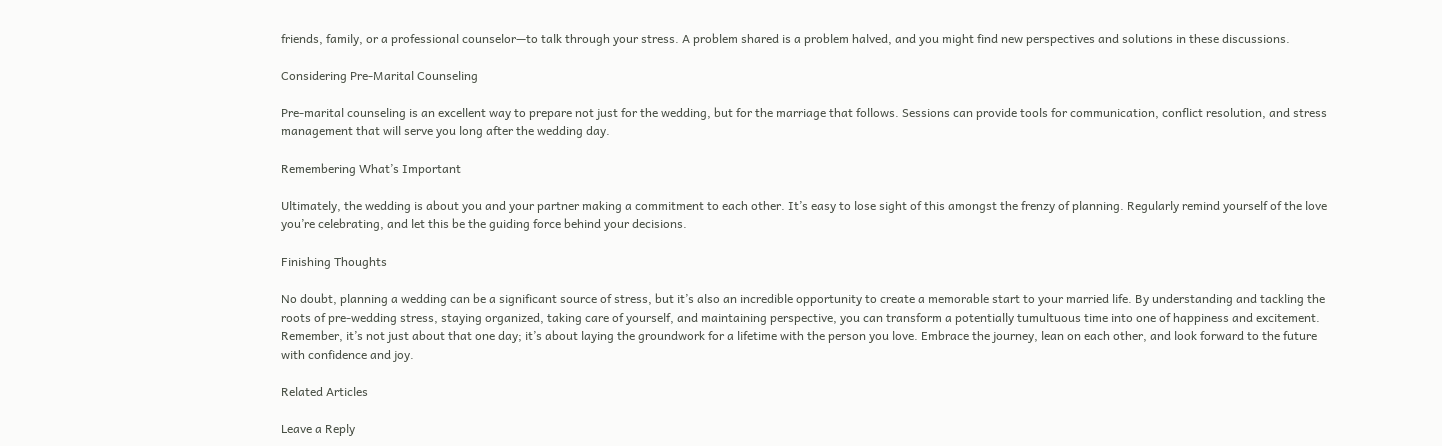friends, family, or a professional counselor—to talk through your stress. A problem shared is a problem halved, and you might find new perspectives and solutions in these discussions.

Considering Pre-Marital Counseling

Pre-marital counseling is an excellent way to prepare not just for the wedding, but for the marriage that follows. Sessions can provide tools for communication, conflict resolution, and stress management that will serve you long after the wedding day.

Remembering What’s Important

Ultimately, the wedding is about you and your partner making a commitment to each other. It’s easy to lose sight of this amongst the frenzy of planning. Regularly remind yourself of the love you’re celebrating, and let this be the guiding force behind your decisions.

Finishing Thoughts

No doubt, planning a wedding can be a significant source of stress, but it’s also an incredible opportunity to create a memorable start to your married life. By understanding and tackling the roots of pre-wedding stress, staying organized, taking care of yourself, and maintaining perspective, you can transform a potentially tumultuous time into one of happiness and excitement. Remember, it’s not just about that one day; it’s about laying the groundwork for a lifetime with the person you love. Embrace the journey, lean on each other, and look forward to the future with confidence and joy.

Related Articles

Leave a Reply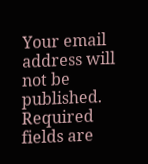Your email address will not be published. Required fields are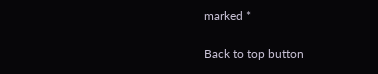marked *

Back to top button